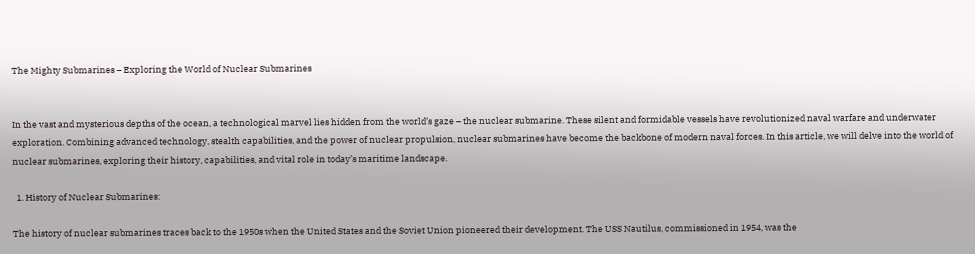The Mighty Submarines – Exploring the World of Nuclear Submarines


In the vast and mysterious depths of the ocean, a technological marvel lies hidden from the world’s gaze – the nuclear submarine. These silent and formidable vessels have revolutionized naval warfare and underwater exploration. Combining advanced technology, stealth capabilities, and the power of nuclear propulsion, nuclear submarines have become the backbone of modern naval forces. In this article, we will delve into the world of nuclear submarines, exploring their history, capabilities, and vital role in today’s maritime landscape.

  1. History of Nuclear Submarines:

The history of nuclear submarines traces back to the 1950s when the United States and the Soviet Union pioneered their development. The USS Nautilus, commissioned in 1954, was the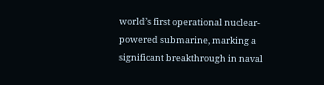world’s first operational nuclear-powered submarine, marking a significant breakthrough in naval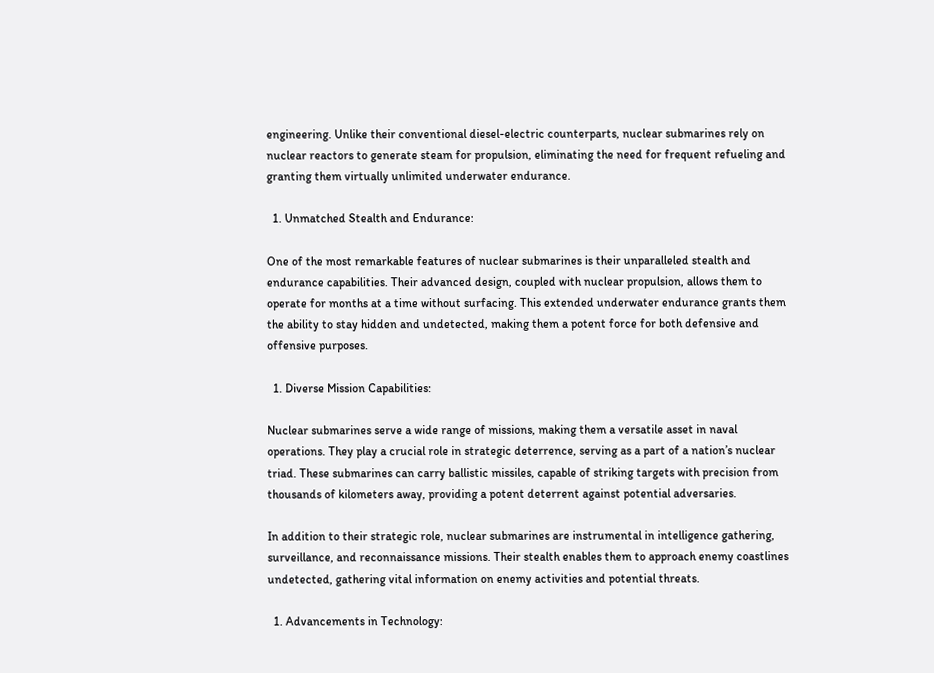engineering. Unlike their conventional diesel-electric counterparts, nuclear submarines rely on nuclear reactors to generate steam for propulsion, eliminating the need for frequent refueling and granting them virtually unlimited underwater endurance.

  1. Unmatched Stealth and Endurance:

One of the most remarkable features of nuclear submarines is their unparalleled stealth and endurance capabilities. Their advanced design, coupled with nuclear propulsion, allows them to operate for months at a time without surfacing. This extended underwater endurance grants them the ability to stay hidden and undetected, making them a potent force for both defensive and offensive purposes.

  1. Diverse Mission Capabilities:

Nuclear submarines serve a wide range of missions, making them a versatile asset in naval operations. They play a crucial role in strategic deterrence, serving as a part of a nation’s nuclear triad. These submarines can carry ballistic missiles, capable of striking targets with precision from thousands of kilometers away, providing a potent deterrent against potential adversaries.

In addition to their strategic role, nuclear submarines are instrumental in intelligence gathering, surveillance, and reconnaissance missions. Their stealth enables them to approach enemy coastlines undetected, gathering vital information on enemy activities and potential threats.

  1. Advancements in Technology: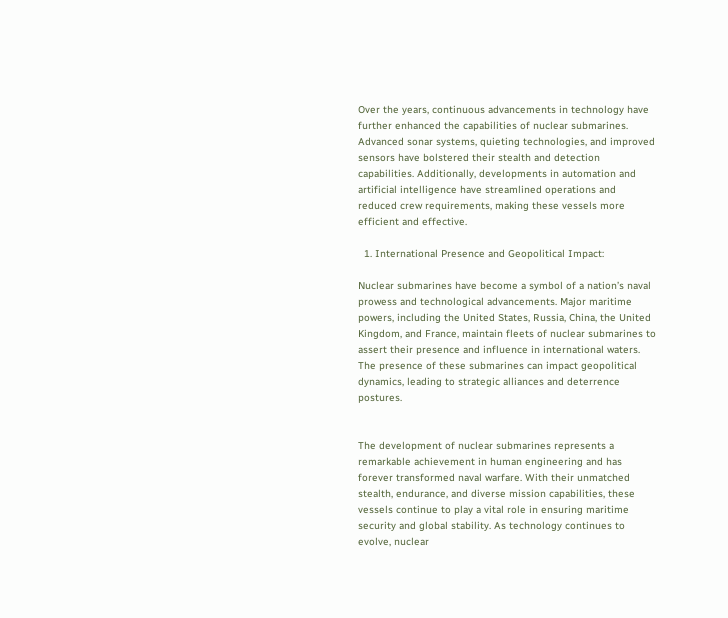Over the years, continuous advancements in technology have further enhanced the capabilities of nuclear submarines. Advanced sonar systems, quieting technologies, and improved sensors have bolstered their stealth and detection capabilities. Additionally, developments in automation and artificial intelligence have streamlined operations and reduced crew requirements, making these vessels more efficient and effective.

  1. International Presence and Geopolitical Impact:

Nuclear submarines have become a symbol of a nation’s naval prowess and technological advancements. Major maritime powers, including the United States, Russia, China, the United Kingdom, and France, maintain fleets of nuclear submarines to assert their presence and influence in international waters. The presence of these submarines can impact geopolitical dynamics, leading to strategic alliances and deterrence postures.


The development of nuclear submarines represents a remarkable achievement in human engineering and has forever transformed naval warfare. With their unmatched stealth, endurance, and diverse mission capabilities, these vessels continue to play a vital role in ensuring maritime security and global stability. As technology continues to evolve, nuclear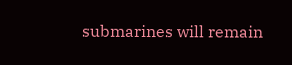submarines will remain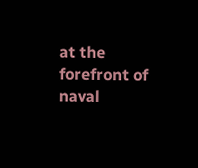at the forefront of naval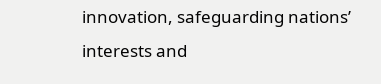innovation, safeguarding nations’ interests and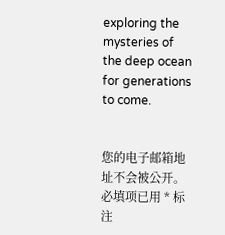exploring the mysteries of the deep ocean for generations to come.


您的电子邮箱地址不会被公开。 必填项已用 * 标注